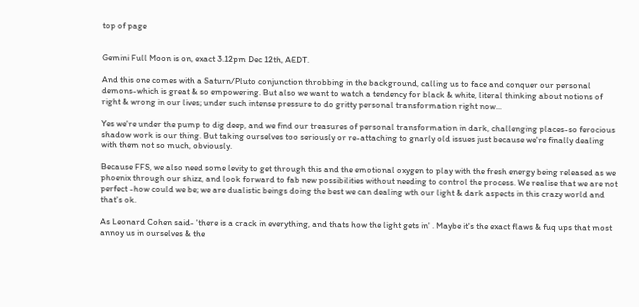top of page


Gemini Full Moon is on, exact 3.12pm Dec 12th, AEDT.

And this one comes with a Saturn/Pluto conjunction throbbing in the background, calling us to face and conquer our personal demons-which is great & so empowering. But also we want to watch a tendency for black & white, literal thinking about notions of right & wrong in our lives; under such intense pressure to do gritty personal transformation right now...

Yes we're under the pump to dig deep, and we find our treasures of personal transformation in dark, challenging places-so ferocious shadow work is our thing. But taking ourselves too seriously or re-attaching to gnarly old issues just because we're finally dealing with them not so much, obviously.

Because FFS, we also need some levity to get through this and the emotional oxygen to play with the fresh energy being released as we phoenix through our shizz, and look forward to fab new possibilities without needing to control the process. We realise that we are not perfect -how could we be; we are dualistic beings doing the best we can dealing wth our light & dark aspects in this crazy world and that's ok.

As Leonard Cohen said- 'there is a crack in everything, and thats how the light gets in' . Maybe it's the exact flaws & fuq ups that most annoy us in ourselves & the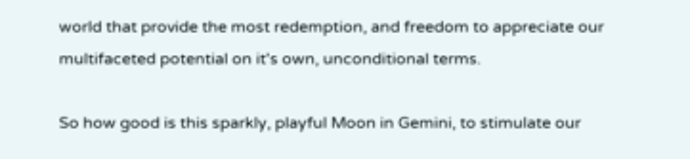world that provide the most redemption, and freedom to appreciate our multifaceted potential on it's own, unconditional terms.

So how good is this sparkly, playful Moon in Gemini, to stimulate our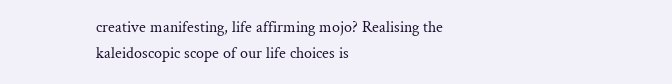creative manifesting, life affirming mojo? Realising the kaleidoscopic scope of our life choices is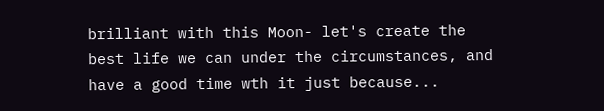brilliant with this Moon- let's create the best life we can under the circumstances, and have a good time wth it just because...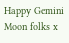Happy Gemini Moon folks x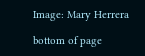Image: Mary Herrera

bottom of page